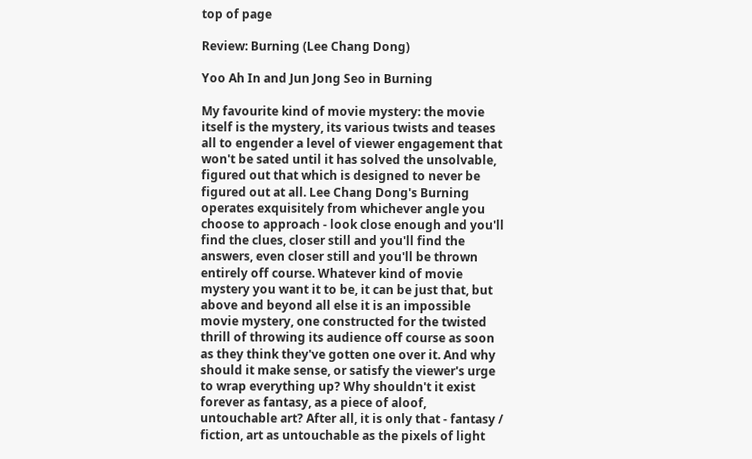top of page

Review: Burning (Lee Chang Dong)

Yoo Ah In and Jun Jong Seo in Burning

My favourite kind of movie mystery: the movie itself is the mystery, its various twists and teases all to engender a level of viewer engagement that won't be sated until it has solved the unsolvable, figured out that which is designed to never be figured out at all. Lee Chang Dong's Burning operates exquisitely from whichever angle you choose to approach - look close enough and you'll find the clues, closer still and you'll find the answers, even closer still and you'll be thrown entirely off course. Whatever kind of movie mystery you want it to be, it can be just that, but above and beyond all else it is an impossible movie mystery, one constructed for the twisted thrill of throwing its audience off course as soon as they think they've gotten one over it. And why should it make sense, or satisfy the viewer's urge to wrap everything up? Why shouldn't it exist forever as fantasy, as a piece of aloof, untouchable art? After all, it is only that - fantasy / fiction, art as untouchable as the pixels of light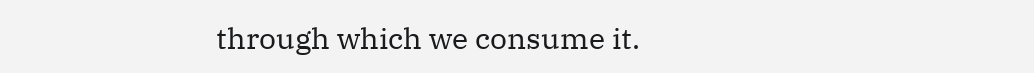through which we consume it.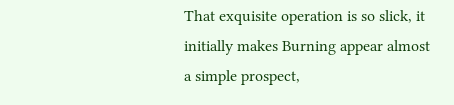That exquisite operation is so slick, it initially makes Burning appear almost a simple prospect,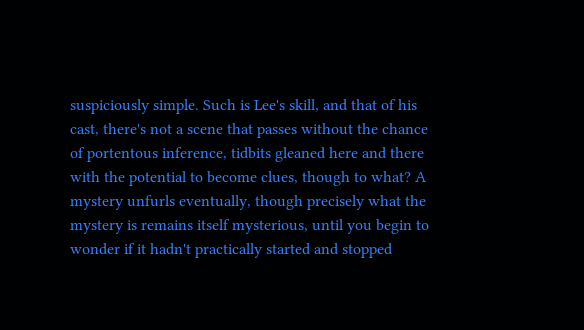suspiciously simple. Such is Lee's skill, and that of his cast, there's not a scene that passes without the chance of portentous inference, tidbits gleaned here and there with the potential to become clues, though to what? A mystery unfurls eventually, though precisely what the mystery is remains itself mysterious, until you begin to wonder if it hadn't practically started and stopped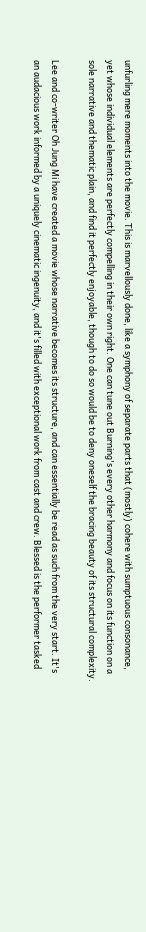unfurling mere moments into the movie. This is marvellously done, like a symphony of separate parts that (mostly) cohere with sumptuous consonance, yet whose individual elements are perfectly compelling in their own right. One can tune out Burning's every other harmony and focus on its function on a sole narrative and thematic plain, and find it perfectly enjoyable, though to do so would be to deny oneself the bracing beauty of its structural complexity.

Lee and co-writer Oh Jung Mi have created a movie whose narrative becomes its structure, and can essentially be read as such from the very start. It's an audacious work informed by a uniquely cinematic ingenuity, and it's filled with exceptional work from cast and crew. Blessed is the performer tasked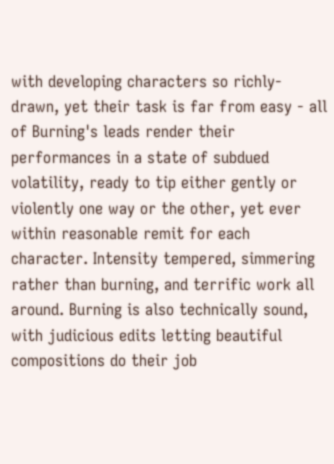with developing characters so richly-drawn, yet their task is far from easy - all of Burning's leads render their performances in a state of subdued volatility, ready to tip either gently or violently one way or the other, yet ever within reasonable remit for each character. Intensity tempered, simmering rather than burning, and terrific work all around. Burning is also technically sound, with judicious edits letting beautiful compositions do their job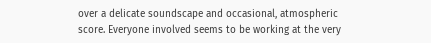over a delicate soundscape and occasional, atmospheric score. Everyone involved seems to be working at the very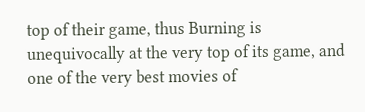top of their game, thus Burning is unequivocally at the very top of its game, and one of the very best movies of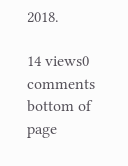2018.

14 views0 comments
bottom of page